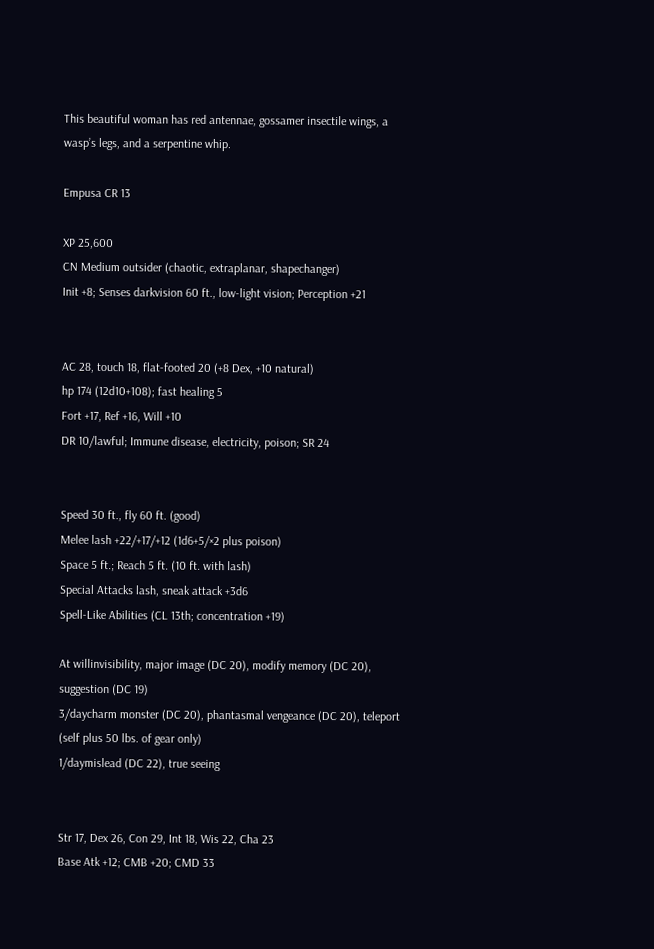This beautiful woman has red antennae, gossamer insectile wings, a wasp’s legs, and a serpentine whip.

Empusa CR 13

XP 25,600
CN Medium outsider (chaotic, extraplanar, shapechanger)
Init +8; Senses darkvision 60 ft., low-light vision; Perception +21


AC 28, touch 18, flat-footed 20 (+8 Dex, +10 natural)
hp 174 (12d10+108); fast healing 5
Fort +17, Ref +16, Will +10
DR 10/lawful; Immune disease, electricity, poison; SR 24


Speed 30 ft., fly 60 ft. (good)
Melee lash +22/+17/+12 (1d6+5/×2 plus poison)
Space 5 ft.; Reach 5 ft. (10 ft. with lash)
Special Attacks lash, sneak attack +3d6
Spell-Like Abilities (CL 13th; concentration +19)

At willinvisibility, major image (DC 20), modify memory (DC 20), suggestion (DC 19)
3/daycharm monster (DC 20), phantasmal vengeance (DC 20), teleport (self plus 50 lbs. of gear only)
1/daymislead (DC 22), true seeing


Str 17, Dex 26, Con 29, Int 18, Wis 22, Cha 23
Base Atk +12; CMB +20; CMD 33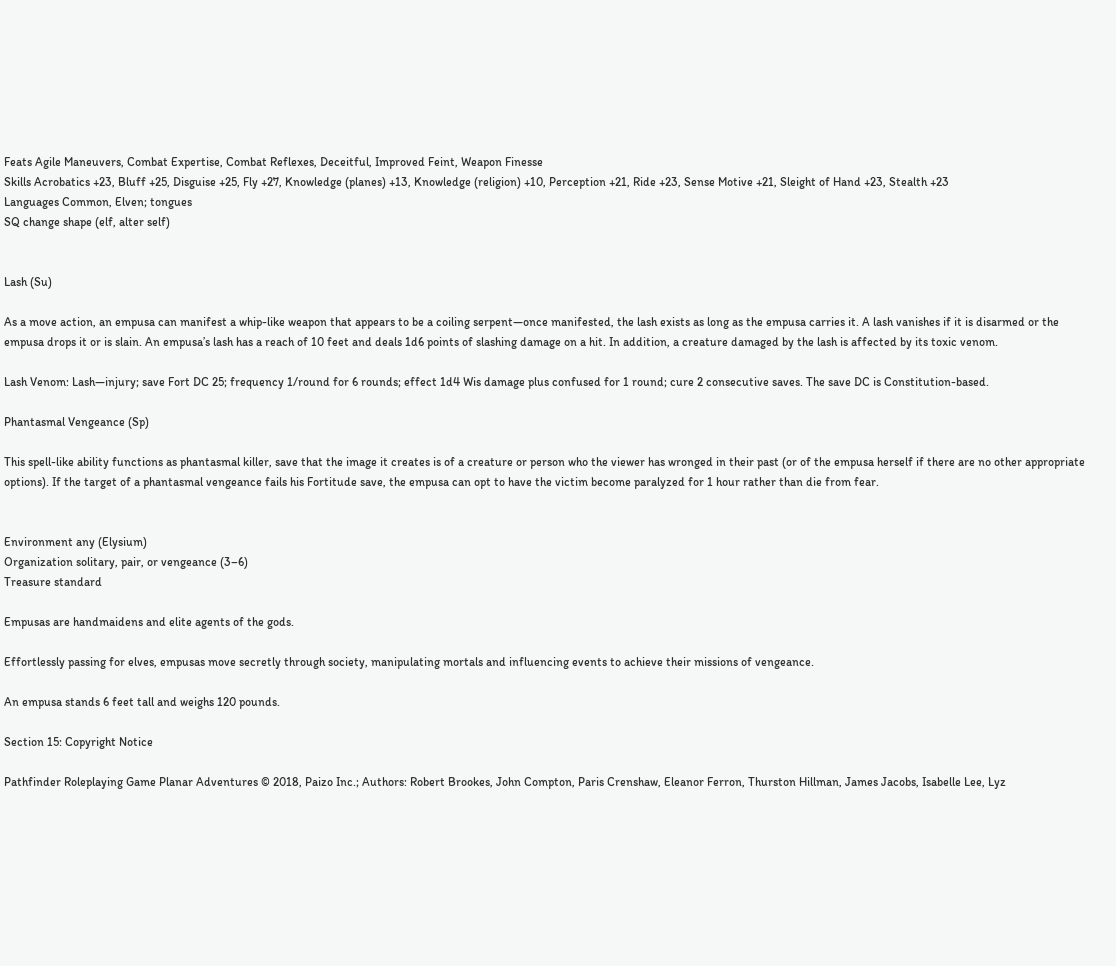Feats Agile Maneuvers, Combat Expertise, Combat Reflexes, Deceitful, Improved Feint, Weapon Finesse
Skills Acrobatics +23, Bluff +25, Disguise +25, Fly +27, Knowledge (planes) +13, Knowledge (religion) +10, Perception +21, Ride +23, Sense Motive +21, Sleight of Hand +23, Stealth +23
Languages Common, Elven; tongues
SQ change shape (elf, alter self)


Lash (Su)

As a move action, an empusa can manifest a whip-like weapon that appears to be a coiling serpent—once manifested, the lash exists as long as the empusa carries it. A lash vanishes if it is disarmed or the empusa drops it or is slain. An empusa’s lash has a reach of 10 feet and deals 1d6 points of slashing damage on a hit. In addition, a creature damaged by the lash is affected by its toxic venom.

Lash Venom: Lash—injury; save Fort DC 25; frequency 1/round for 6 rounds; effect 1d4 Wis damage plus confused for 1 round; cure 2 consecutive saves. The save DC is Constitution-based.

Phantasmal Vengeance (Sp)

This spell-like ability functions as phantasmal killer, save that the image it creates is of a creature or person who the viewer has wronged in their past (or of the empusa herself if there are no other appropriate options). If the target of a phantasmal vengeance fails his Fortitude save, the empusa can opt to have the victim become paralyzed for 1 hour rather than die from fear.


Environment any (Elysium)
Organization solitary, pair, or vengeance (3–6)
Treasure standard

Empusas are handmaidens and elite agents of the gods.

Effortlessly passing for elves, empusas move secretly through society, manipulating mortals and influencing events to achieve their missions of vengeance.

An empusa stands 6 feet tall and weighs 120 pounds.

Section 15: Copyright Notice

Pathfinder Roleplaying Game Planar Adventures © 2018, Paizo Inc.; Authors: Robert Brookes, John Compton, Paris Crenshaw, Eleanor Ferron, Thurston Hillman, James Jacobs, Isabelle Lee, Lyz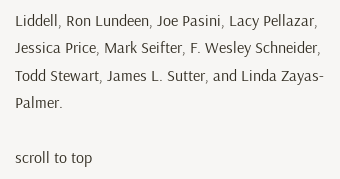Liddell, Ron Lundeen, Joe Pasini, Lacy Pellazar, Jessica Price, Mark Seifter, F. Wesley Schneider, Todd Stewart, James L. Sutter, and Linda Zayas-Palmer.

scroll to top